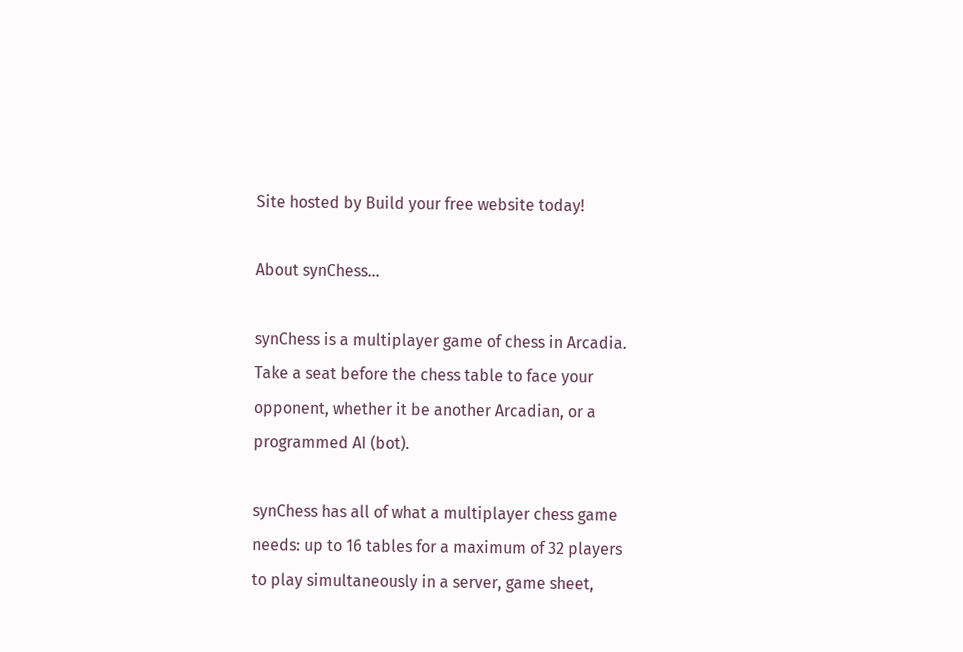Site hosted by Build your free website today!

About synChess...

synChess is a multiplayer game of chess in Arcadia. Take a seat before the chess table to face your opponent, whether it be another Arcadian, or a programmed AI (bot).

synChess has all of what a multiplayer chess game needs: up to 16 tables for a maximum of 32 players to play simultaneously in a server, game sheet,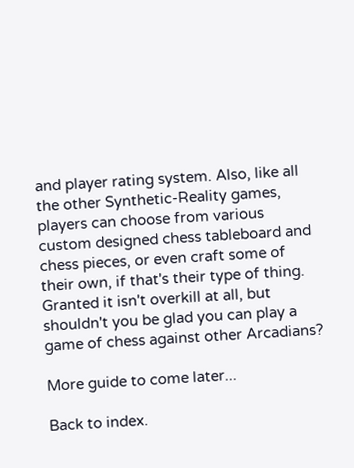and player rating system. Also, like all the other Synthetic-Reality games, players can choose from various custom designed chess tableboard and chess pieces, or even craft some of their own, if that's their type of thing. Granted it isn't overkill at all, but shouldn't you be glad you can play a game of chess against other Arcadians?

More guide to come later...

Back to index.